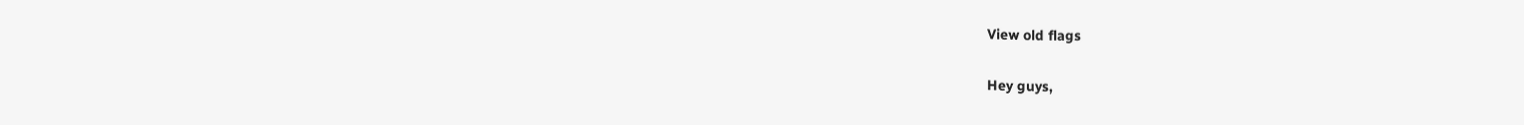View old flags

Hey guys,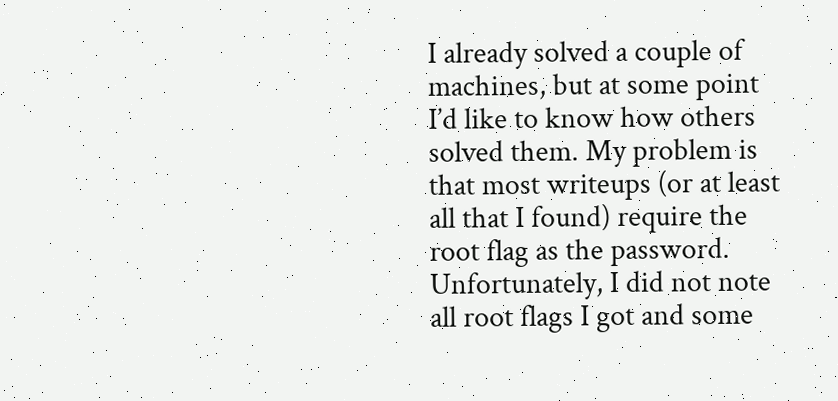I already solved a couple of machines, but at some point I’d like to know how others solved them. My problem is that most writeups (or at least all that I found) require the root flag as the password. Unfortunately, I did not note all root flags I got and some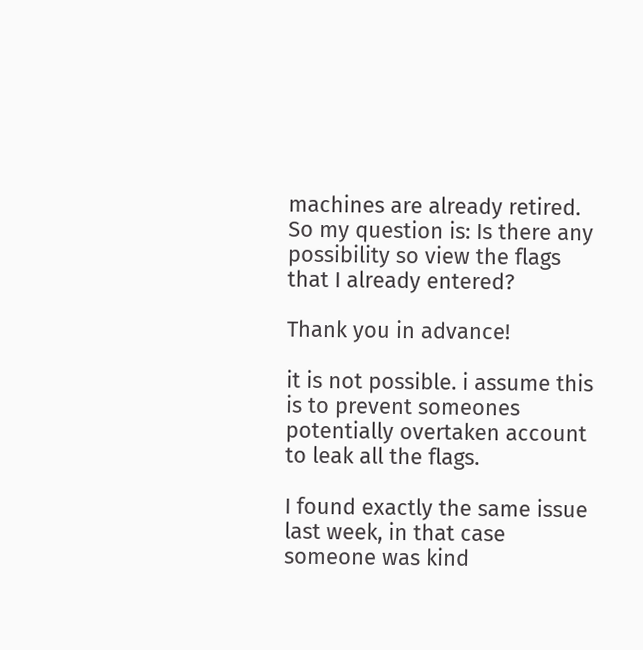machines are already retired. So my question is: Is there any possibility so view the flags that I already entered?

Thank you in advance!

it is not possible. i assume this is to prevent someones potentially overtaken account to leak all the flags.

I found exactly the same issue last week, in that case someone was kind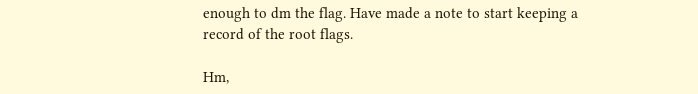enough to dm the flag. Have made a note to start keeping a record of the root flags.

Hm,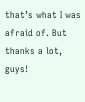that’s what I was afraid of. But thanks a lot, guys!